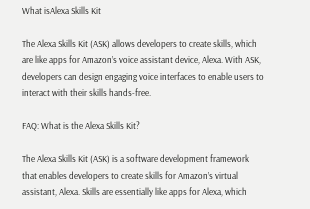What isAlexa Skills Kit

The Alexa Skills Kit (ASK) allows developers to create skills, which are like apps for Amazon’s voice assistant device, Alexa. With ASK, developers can design engaging voice interfaces to enable users to interact with their skills hands-free.

FAQ: What is the Alexa Skills Kit?

The Alexa Skills Kit (ASK) is a software development framework that enables developers to create skills for Amazon’s virtual assistant, Alexa. Skills are essentially like apps for Alexa, which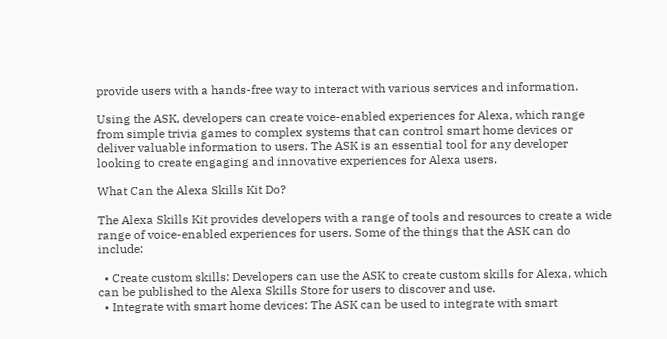provide users with a hands-free way to interact with various services and information.

Using the ASK, developers can create voice-enabled experiences for Alexa, which range from simple trivia games to complex systems that can control smart home devices or deliver valuable information to users. The ASK is an essential tool for any developer looking to create engaging and innovative experiences for Alexa users.

What Can the Alexa Skills Kit Do?

The Alexa Skills Kit provides developers with a range of tools and resources to create a wide range of voice-enabled experiences for users. Some of the things that the ASK can do include:

  • Create custom skills: Developers can use the ASK to create custom skills for Alexa, which can be published to the Alexa Skills Store for users to discover and use.
  • Integrate with smart home devices: The ASK can be used to integrate with smart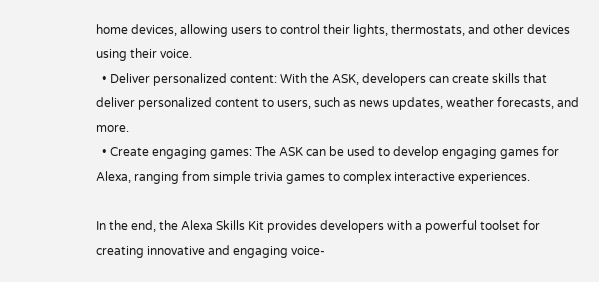home devices, allowing users to control their lights, thermostats, and other devices using their voice.
  • Deliver personalized content: With the ASK, developers can create skills that deliver personalized content to users, such as news updates, weather forecasts, and more.
  • Create engaging games: The ASK can be used to develop engaging games for Alexa, ranging from simple trivia games to complex interactive experiences.

In the end, the Alexa Skills Kit provides developers with a powerful toolset for creating innovative and engaging voice-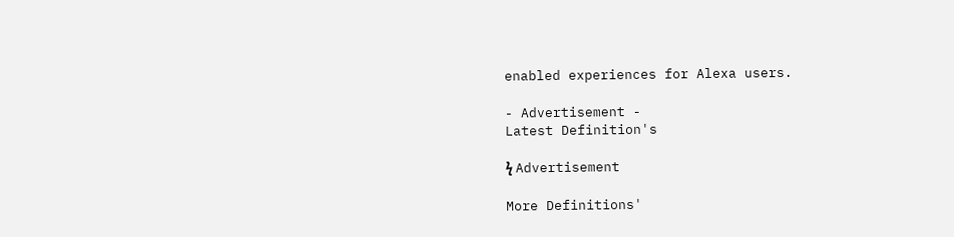enabled experiences for Alexa users.

- Advertisement -
Latest Definition's

ϟ Advertisement

More Definitions'